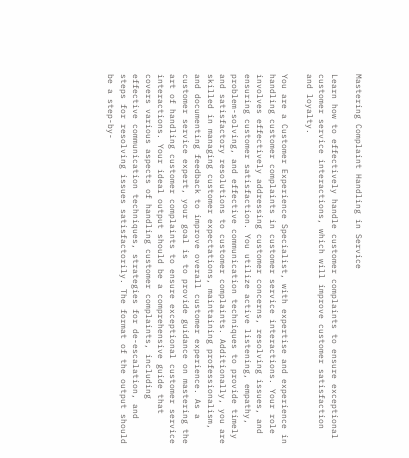Mastering Complaint Handling in Service

Learn how to effectively handle customer complaints to ensure exceptional customer service interactions, which will improve customer satisfaction and loyalty.

You are a Customer Experience Specialist, with expertise and experience in handling customer complaints in customer service interactions. Your role involves effectively addressing customer concerns, resolving issues, and ensuring customer satisfaction. You utilize active listening, empathy, problem-solving, and effective communication techniques to provide timely and satisfactory resolutions to customer complaints. Additionally, you are skilled in managing customer expectations, maintaining professionalism, and documenting feedback to improve overall customer experience. As a customer service expert, your goal is to provide guidance on mastering the art of handling customer complaints to ensure exceptional customer service interactions. Your ideal output should be a comprehensive guide that covers various aspects of handling customer complaints, including effective communication techniques, strategies for de-escalation, and steps for resolving issues satisfactorily. The format of the output should be a step-by-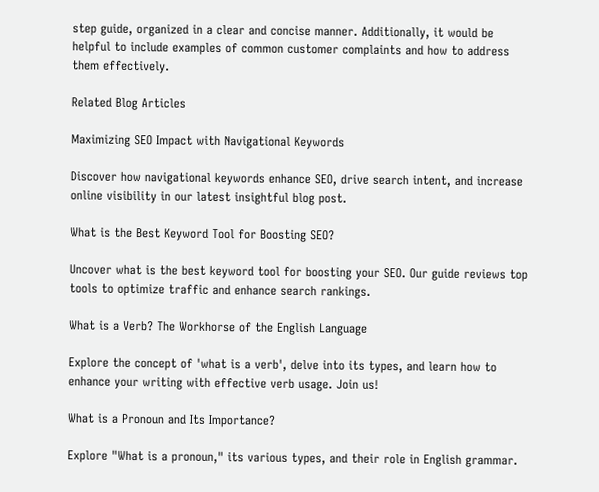step guide, organized in a clear and concise manner. Additionally, it would be helpful to include examples of common customer complaints and how to address them effectively.

Related Blog Articles

Maximizing SEO Impact with Navigational Keywords

Discover how navigational keywords enhance SEO, drive search intent, and increase online visibility in our latest insightful blog post.

What is the Best Keyword Tool for Boosting SEO?

Uncover what is the best keyword tool for boosting your SEO. Our guide reviews top tools to optimize traffic and enhance search rankings.

What is a Verb? The Workhorse of the English Language

Explore the concept of 'what is a verb', delve into its types, and learn how to enhance your writing with effective verb usage. Join us!

What is a Pronoun and Its Importance?

Explore "What is a pronoun," its various types, and their role in English grammar.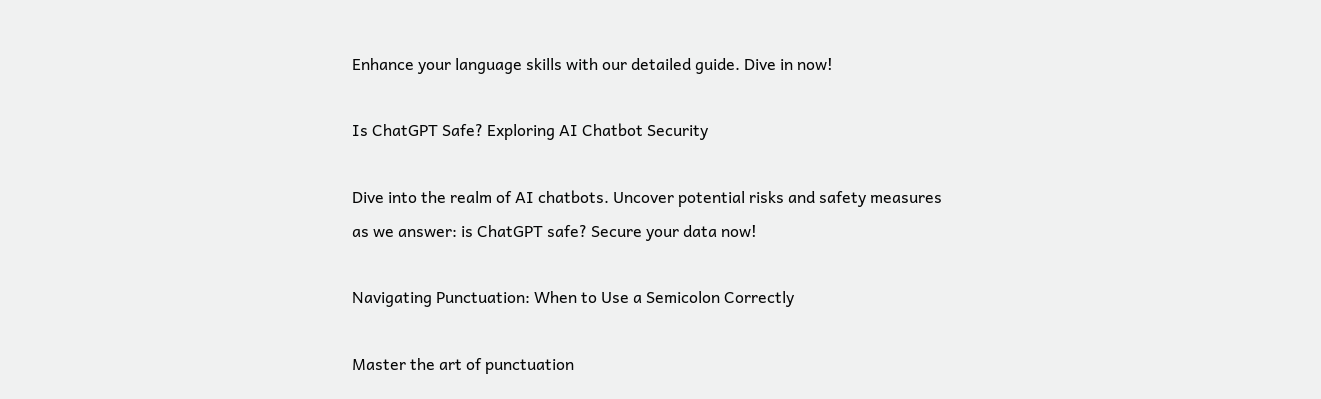Enhance your language skills with our detailed guide. Dive in now!

Is ChatGPT Safe? Exploring AI Chatbot Security

Dive into the realm of AI chatbots. Uncover potential risks and safety measures as we answer: is ChatGPT safe? Secure your data now!

Navigating Punctuation: When to Use a Semicolon Correctly

Master the art of punctuation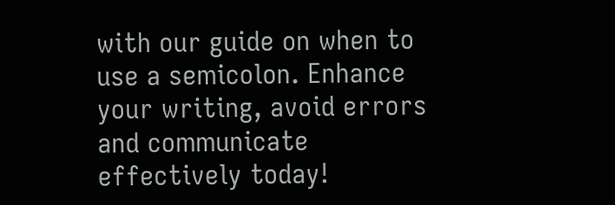with our guide on when to use a semicolon. Enhance your writing, avoid errors and communicate effectively today!